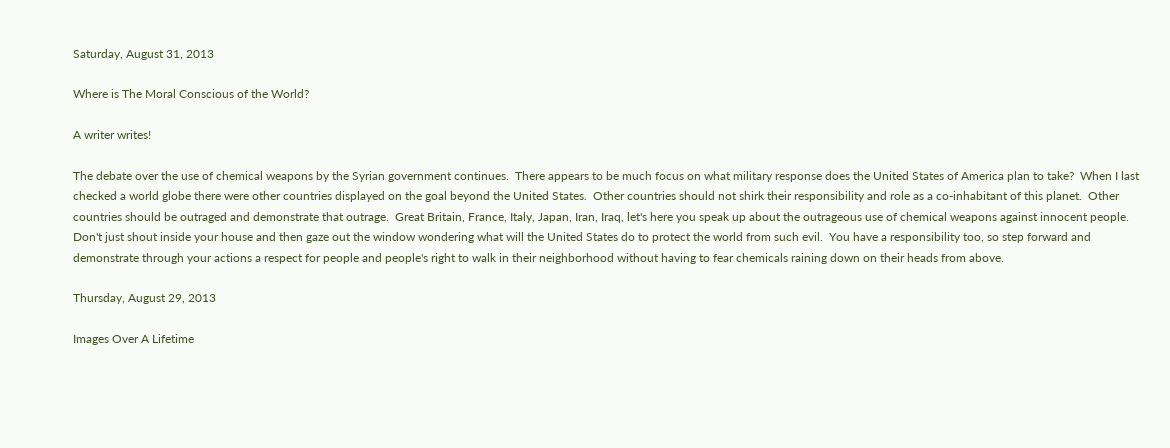Saturday, August 31, 2013

Where is The Moral Conscious of the World?

A writer writes!

The debate over the use of chemical weapons by the Syrian government continues.  There appears to be much focus on what military response does the United States of America plan to take?  When I last checked a world globe there were other countries displayed on the goal beyond the United States.  Other countries should not shirk their responsibility and role as a co-inhabitant of this planet.  Other countries should be outraged and demonstrate that outrage.  Great Britain, France, Italy, Japan, Iran, Iraq, let's here you speak up about the outrageous use of chemical weapons against innocent people.  Don't just shout inside your house and then gaze out the window wondering what will the United States do to protect the world from such evil.  You have a responsibility too, so step forward and demonstrate through your actions a respect for people and people's right to walk in their neighborhood without having to fear chemicals raining down on their heads from above.

Thursday, August 29, 2013

Images Over A Lifetime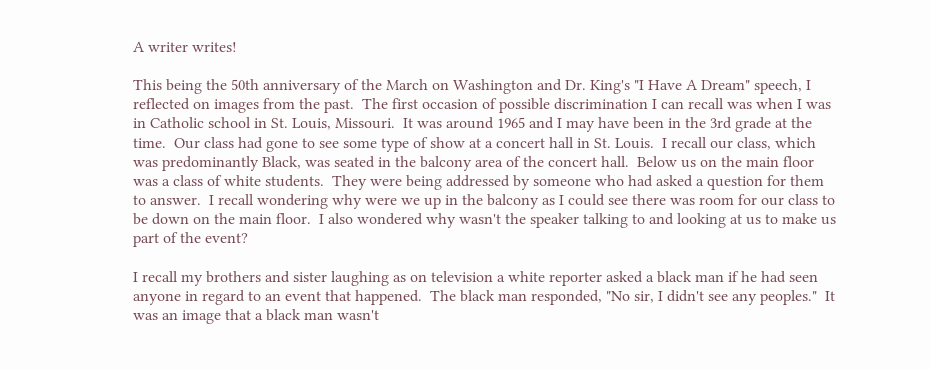A writer writes!

This being the 50th anniversary of the March on Washington and Dr. King's "I Have A Dream" speech, I reflected on images from the past.  The first occasion of possible discrimination I can recall was when I was in Catholic school in St. Louis, Missouri.  It was around 1965 and I may have been in the 3rd grade at the time.  Our class had gone to see some type of show at a concert hall in St. Louis.  I recall our class, which was predominantly Black, was seated in the balcony area of the concert hall.  Below us on the main floor was a class of white students.  They were being addressed by someone who had asked a question for them to answer.  I recall wondering why were we up in the balcony as I could see there was room for our class to be down on the main floor.  I also wondered why wasn't the speaker talking to and looking at us to make us part of the event?

I recall my brothers and sister laughing as on television a white reporter asked a black man if he had seen anyone in regard to an event that happened.  The black man responded, "No sir, I didn't see any peoples."  It was an image that a black man wasn't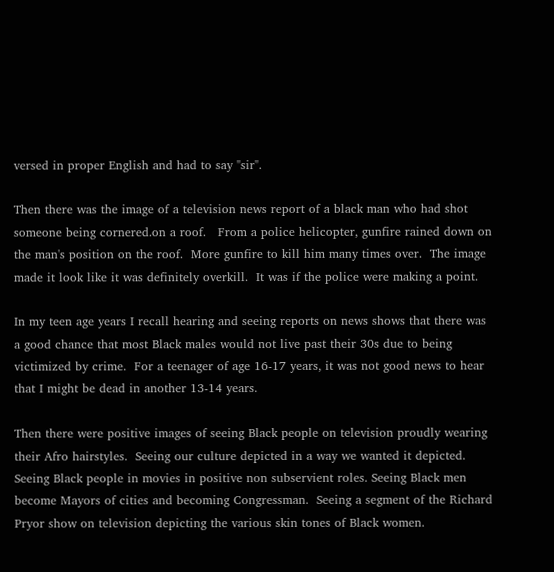versed in proper English and had to say "sir".

Then there was the image of a television news report of a black man who had shot someone being cornered.on a roof.   From a police helicopter, gunfire rained down on the man's position on the roof.  More gunfire to kill him many times over.  The image made it look like it was definitely overkill.  It was if the police were making a point.

In my teen age years I recall hearing and seeing reports on news shows that there was a good chance that most Black males would not live past their 30s due to being victimized by crime.  For a teenager of age 16-17 years, it was not good news to hear that I might be dead in another 13-14 years.

Then there were positive images of seeing Black people on television proudly wearing their Afro hairstyles.  Seeing our culture depicted in a way we wanted it depicted.  Seeing Black people in movies in positive non subservient roles. Seeing Black men become Mayors of cities and becoming Congressman.  Seeing a segment of the Richard Pryor show on television depicting the various skin tones of Black women.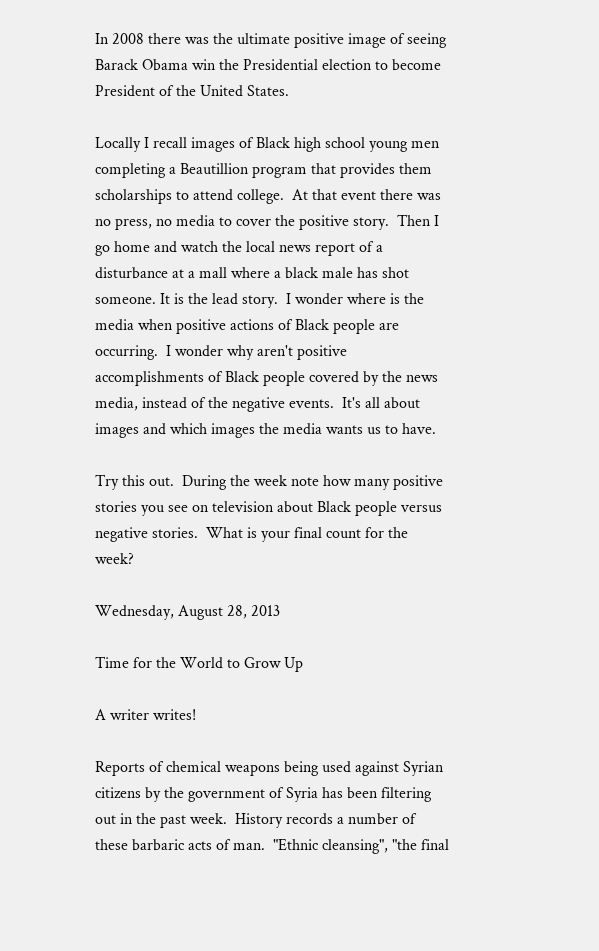In 2008 there was the ultimate positive image of seeing Barack Obama win the Presidential election to become President of the United States.

Locally I recall images of Black high school young men completing a Beautillion program that provides them scholarships to attend college.  At that event there was no press, no media to cover the positive story.  Then I go home and watch the local news report of a disturbance at a mall where a black male has shot someone. It is the lead story.  I wonder where is the media when positive actions of Black people are occurring.  I wonder why aren't positive accomplishments of Black people covered by the news media, instead of the negative events.  It's all about images and which images the media wants us to have.

Try this out.  During the week note how many positive stories you see on television about Black people versus negative stories.  What is your final count for the week?

Wednesday, August 28, 2013

Time for the World to Grow Up

A writer writes!

Reports of chemical weapons being used against Syrian citizens by the government of Syria has been filtering out in the past week.  History records a number of these barbaric acts of man.  "Ethnic cleansing", "the final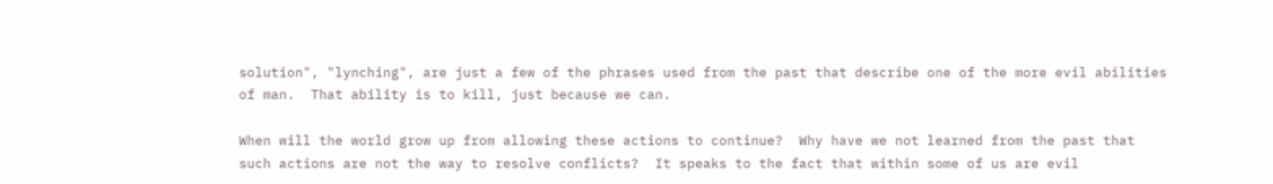solution", "lynching", are just a few of the phrases used from the past that describe one of the more evil abilities of man.  That ability is to kill, just because we can.

When will the world grow up from allowing these actions to continue?  Why have we not learned from the past that such actions are not the way to resolve conflicts?  It speaks to the fact that within some of us are evil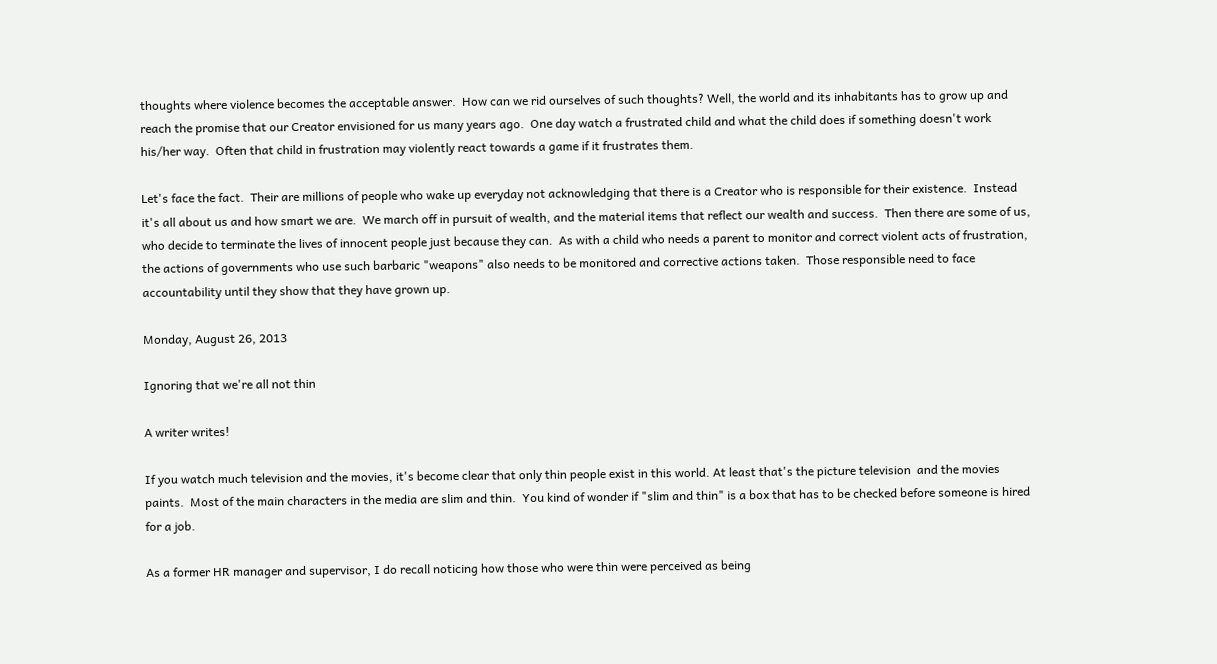thoughts where violence becomes the acceptable answer.  How can we rid ourselves of such thoughts? Well, the world and its inhabitants has to grow up and reach the promise that our Creator envisioned for us many years ago.  One day watch a frustrated child and what the child does if something doesn't work his/her way.  Often that child in frustration may violently react towards a game if it frustrates them.

Let's face the fact.  Their are millions of people who wake up everyday not acknowledging that there is a Creator who is responsible for their existence.  Instead it's all about us and how smart we are.  We march off in pursuit of wealth, and the material items that reflect our wealth and success.  Then there are some of us, who decide to terminate the lives of innocent people just because they can.  As with a child who needs a parent to monitor and correct violent acts of frustration, the actions of governments who use such barbaric "weapons" also needs to be monitored and corrective actions taken.  Those responsible need to face accountability until they show that they have grown up.

Monday, August 26, 2013

Ignoring that we're all not thin

A writer writes!

If you watch much television and the movies, it's become clear that only thin people exist in this world. At least that's the picture television  and the movies paints.  Most of the main characters in the media are slim and thin.  You kind of wonder if "slim and thin" is a box that has to be checked before someone is hired for a job.

As a former HR manager and supervisor, I do recall noticing how those who were thin were perceived as being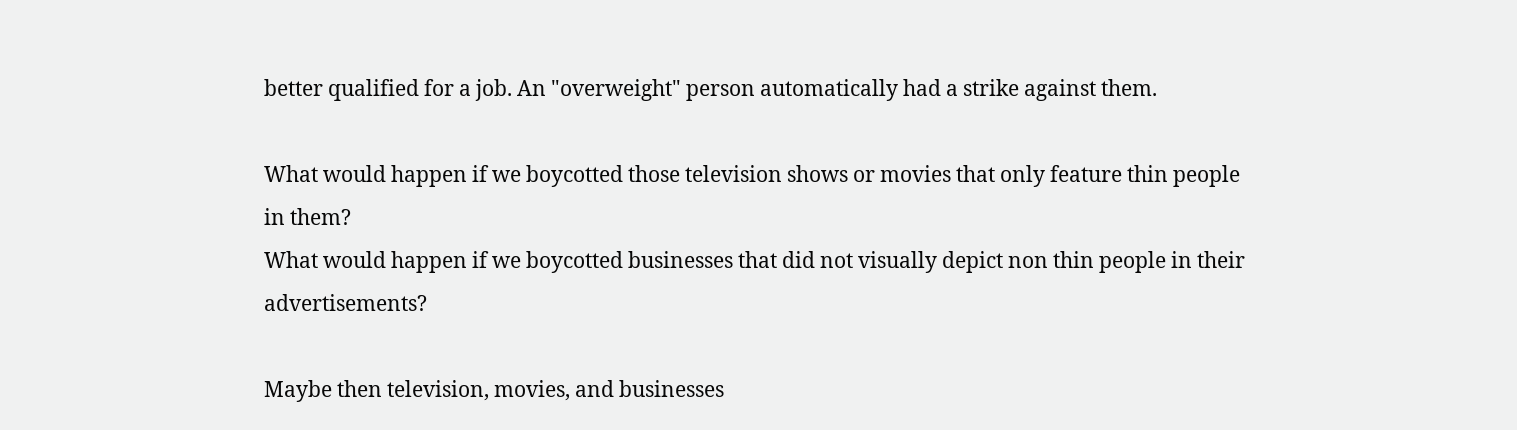better qualified for a job. An "overweight" person automatically had a strike against them.

What would happen if we boycotted those television shows or movies that only feature thin people in them?
What would happen if we boycotted businesses that did not visually depict non thin people in their advertisements?

Maybe then television, movies, and businesses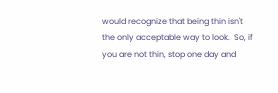would recognize that being thin isn't the only acceptable way to look.  So, if you are not thin, stop one day and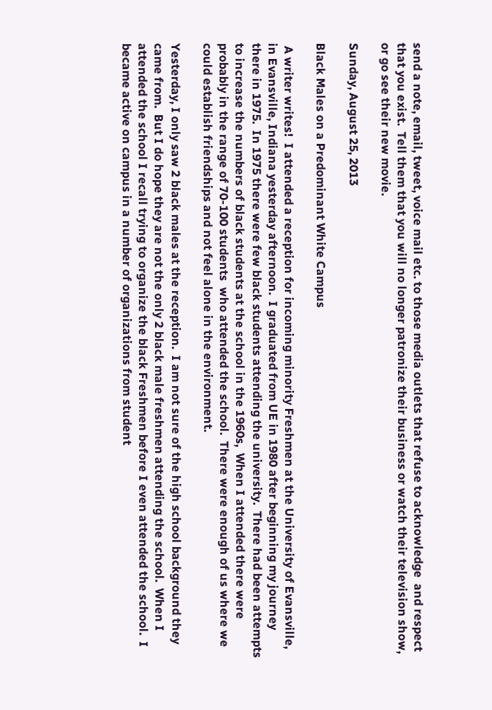send a note, email, tweet, voice mail etc. to those media outlets that refuse to acknowledge  and respect that you exist.  Tell them that you will no longer patronize their business or watch their television show, or go see their new movie.

Sunday, August 25, 2013

Black Males on a Predominant White Campus

 A writer writes!  I attended a reception for incoming minority Freshmen at the University of Evansville, in Evansville, Indiana yesterday afternoon.  I graduated from UE in 1980 after beginning my journey there in 1975.  In 1975 there were few black students attending the university.  There had been attempts to increase the numbers of black students at the school in the 1960s,  When I attended there were probably in the range of 70-100 students  who attended the school.  There were enough of us where we could establish friendships and not feel alone in the environment.

Yesterday, I only saw 2 black males at the reception.  I am not sure of the high school background they came from.  But I do hope they are not the only 2 black male freshmen attending the school.  When I attended the school I recall trying to organize the black Freshmen before I even attended the school.  I became active on campus in a number of organizations from student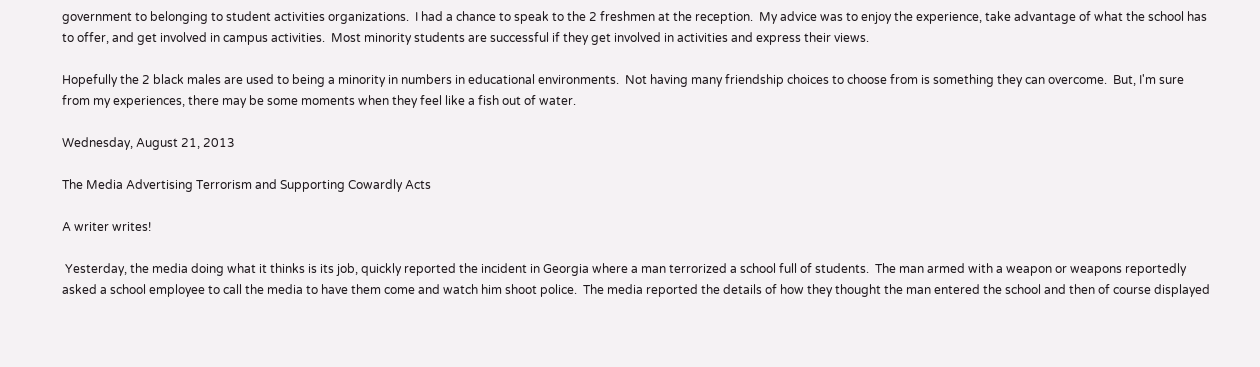government to belonging to student activities organizations.  I had a chance to speak to the 2 freshmen at the reception.  My advice was to enjoy the experience, take advantage of what the school has to offer, and get involved in campus activities.  Most minority students are successful if they get involved in activities and express their views.

Hopefully the 2 black males are used to being a minority in numbers in educational environments.  Not having many friendship choices to choose from is something they can overcome.  But, I'm sure from my experiences, there may be some moments when they feel like a fish out of water.

Wednesday, August 21, 2013

The Media Advertising Terrorism and Supporting Cowardly Acts

A writer writes!

 Yesterday, the media doing what it thinks is its job, quickly reported the incident in Georgia where a man terrorized a school full of students.  The man armed with a weapon or weapons reportedly asked a school employee to call the media to have them come and watch him shoot police.  The media reported the details of how they thought the man entered the school and then of course displayed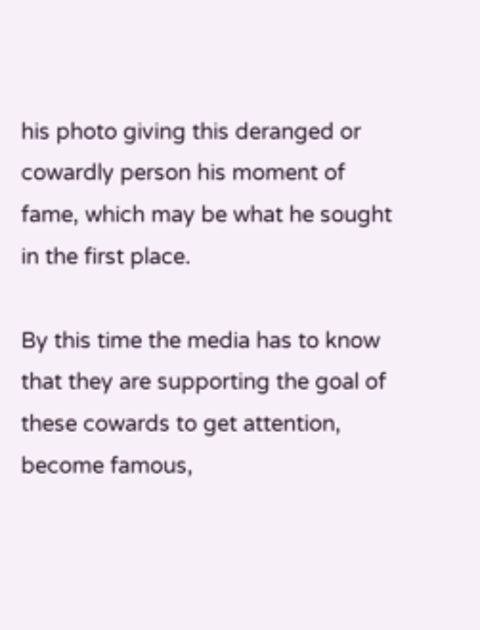his photo giving this deranged or cowardly person his moment of fame, which may be what he sought in the first place.

By this time the media has to know that they are supporting the goal of these cowards to get attention, become famous,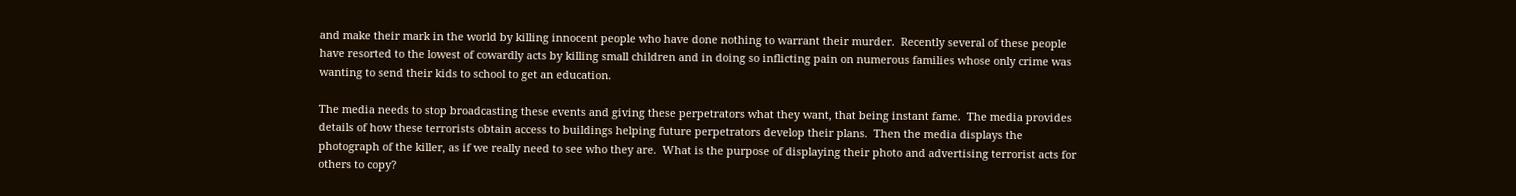and make their mark in the world by killing innocent people who have done nothing to warrant their murder.  Recently several of these people have resorted to the lowest of cowardly acts by killing small children and in doing so inflicting pain on numerous families whose only crime was wanting to send their kids to school to get an education.

The media needs to stop broadcasting these events and giving these perpetrators what they want, that being instant fame.  The media provides details of how these terrorists obtain access to buildings helping future perpetrators develop their plans.  Then the media displays the photograph of the killer, as if we really need to see who they are.  What is the purpose of displaying their photo and advertising terrorist acts for others to copy?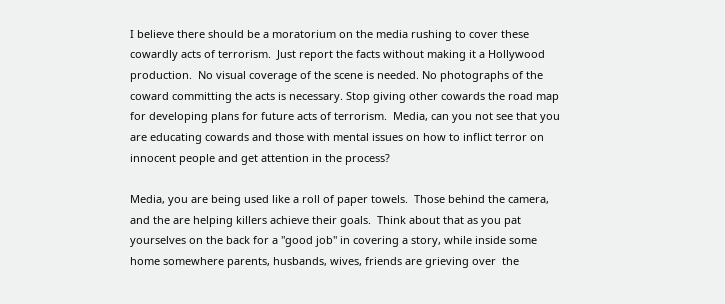I believe there should be a moratorium on the media rushing to cover these cowardly acts of terrorism.  Just report the facts without making it a Hollywood production.  No visual coverage of the scene is needed. No photographs of the coward committing the acts is necessary. Stop giving other cowards the road map for developing plans for future acts of terrorism.  Media, can you not see that you are educating cowards and those with mental issues on how to inflict terror on innocent people and get attention in the process?

Media, you are being used like a roll of paper towels.  Those behind the camera, and the are helping killers achieve their goals.  Think about that as you pat yourselves on the back for a "good job" in covering a story, while inside some home somewhere parents, husbands, wives, friends are grieving over  the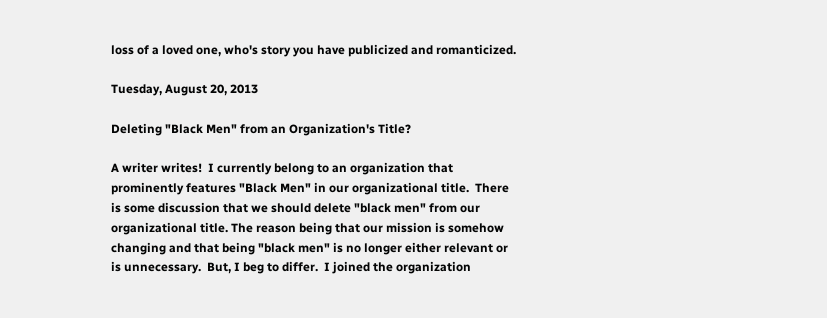loss of a loved one, who's story you have publicized and romanticized.

Tuesday, August 20, 2013

Deleting "Black Men" from an Organization's Title?

A writer writes!  I currently belong to an organization that prominently features "Black Men" in our organizational title.  There is some discussion that we should delete "black men" from our organizational title. The reason being that our mission is somehow changing and that being "black men" is no longer either relevant or is unnecessary.  But, I beg to differ.  I joined the organization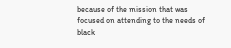because of the mission that was focused on attending to the needs of black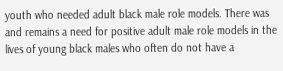youth who needed adult black male role models. There was and remains a need for positive adult male role models in the lives of young black males who often do not have a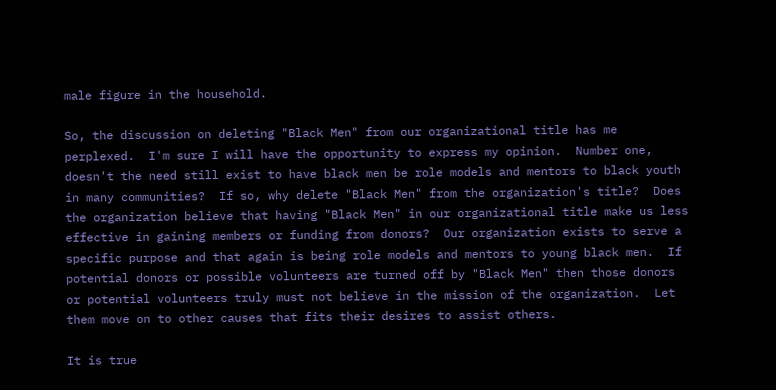male figure in the household.

So, the discussion on deleting "Black Men" from our organizational title has me perplexed.  I'm sure I will have the opportunity to express my opinion.  Number one, doesn't the need still exist to have black men be role models and mentors to black youth in many communities?  If so, why delete "Black Men" from the organization's title?  Does the organization believe that having "Black Men" in our organizational title make us less effective in gaining members or funding from donors?  Our organization exists to serve a specific purpose and that again is being role models and mentors to young black men.  If potential donors or possible volunteers are turned off by "Black Men" then those donors or potential volunteers truly must not believe in the mission of the organization.  Let them move on to other causes that fits their desires to assist others.

It is true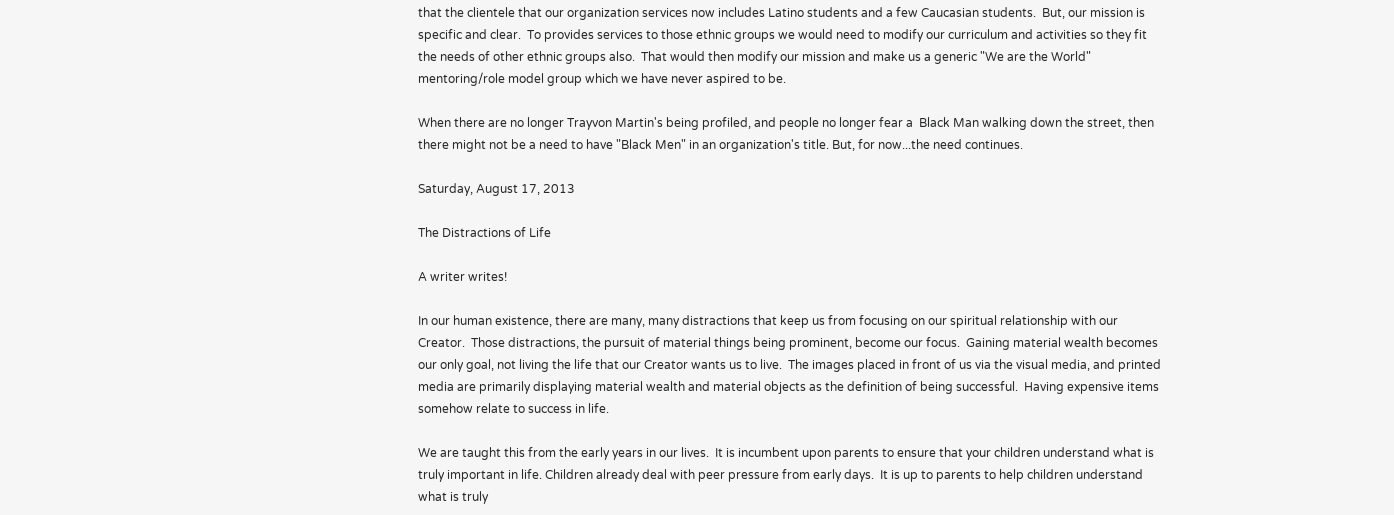that the clientele that our organization services now includes Latino students and a few Caucasian students.  But, our mission is specific and clear.  To provides services to those ethnic groups we would need to modify our curriculum and activities so they fit the needs of other ethnic groups also.  That would then modify our mission and make us a generic "We are the World" mentoring/role model group which we have never aspired to be.

When there are no longer Trayvon Martin's being profiled, and people no longer fear a  Black Man walking down the street, then there might not be a need to have "Black Men" in an organization's title. But, for now...the need continues.

Saturday, August 17, 2013

The Distractions of Life

A writer writes!

In our human existence, there are many, many distractions that keep us from focusing on our spiritual relationship with our Creator.  Those distractions, the pursuit of material things being prominent, become our focus.  Gaining material wealth becomes our only goal, not living the life that our Creator wants us to live.  The images placed in front of us via the visual media, and printed media are primarily displaying material wealth and material objects as the definition of being successful.  Having expensive items somehow relate to success in life.

We are taught this from the early years in our lives.  It is incumbent upon parents to ensure that your children understand what is truly important in life. Children already deal with peer pressure from early days.  It is up to parents to help children understand what is truly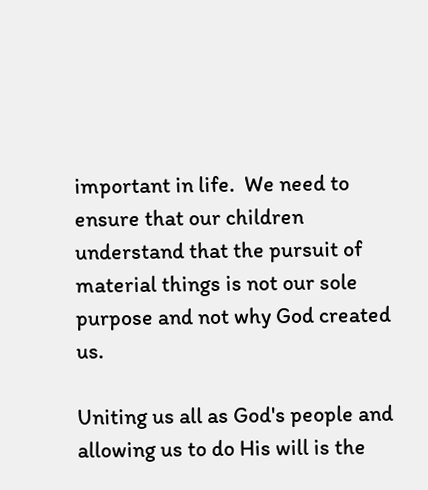important in life.  We need to ensure that our children understand that the pursuit of material things is not our sole purpose and not why God created us.

Uniting us all as God's people and allowing us to do His will is the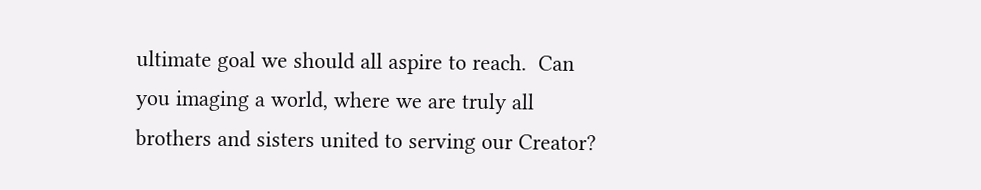ultimate goal we should all aspire to reach.  Can you imaging a world, where we are truly all brothers and sisters united to serving our Creator?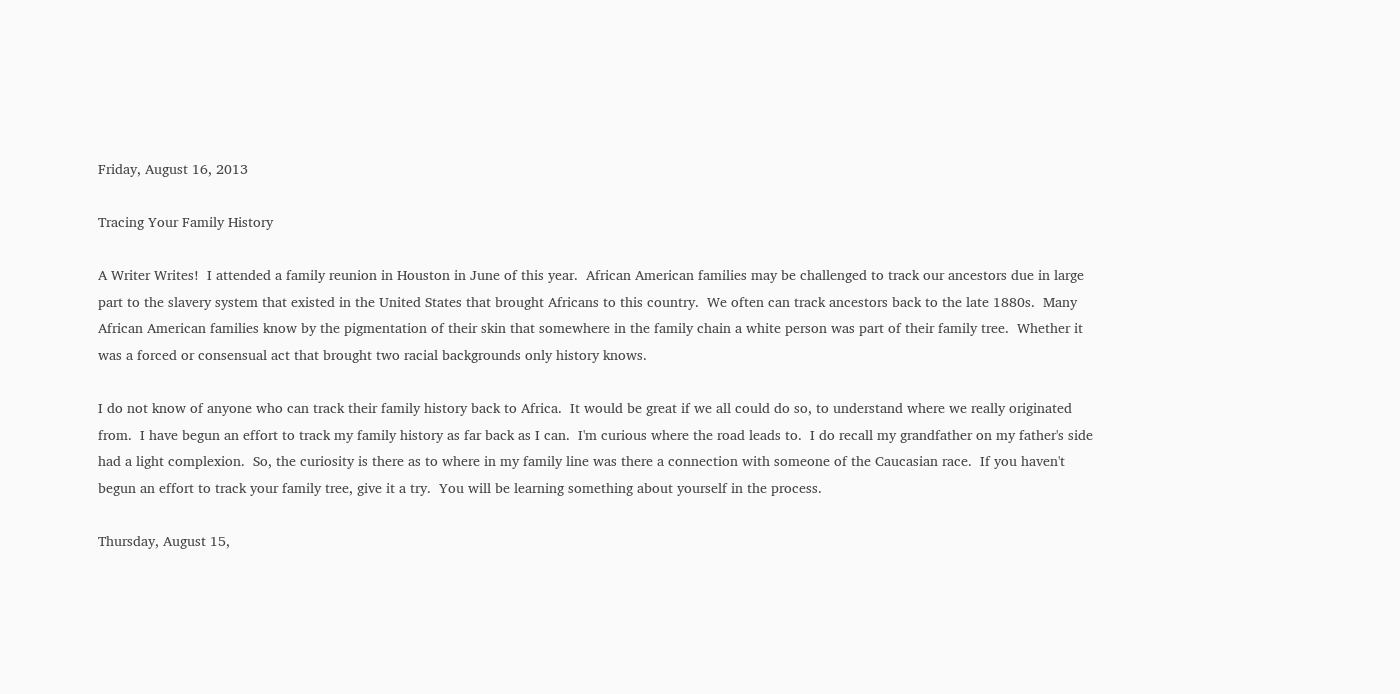Friday, August 16, 2013

Tracing Your Family History

A Writer Writes!  I attended a family reunion in Houston in June of this year.  African American families may be challenged to track our ancestors due in large part to the slavery system that existed in the United States that brought Africans to this country.  We often can track ancestors back to the late 1880s.  Many African American families know by the pigmentation of their skin that somewhere in the family chain a white person was part of their family tree.  Whether it was a forced or consensual act that brought two racial backgrounds only history knows.

I do not know of anyone who can track their family history back to Africa.  It would be great if we all could do so, to understand where we really originated from.  I have begun an effort to track my family history as far back as I can.  I'm curious where the road leads to.  I do recall my grandfather on my father's side had a light complexion.  So, the curiosity is there as to where in my family line was there a connection with someone of the Caucasian race.  If you haven't begun an effort to track your family tree, give it a try.  You will be learning something about yourself in the process.

Thursday, August 15,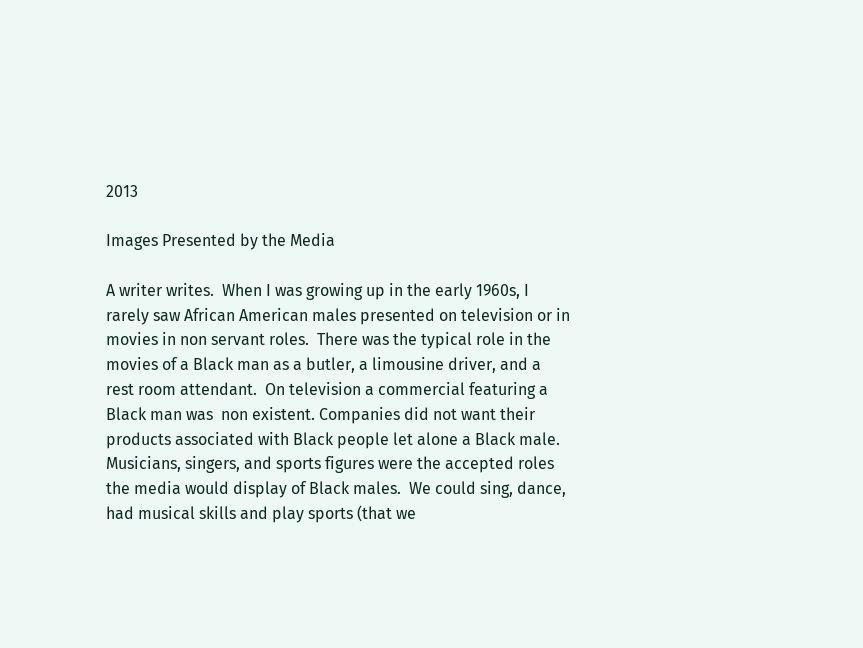2013

Images Presented by the Media

A writer writes.  When I was growing up in the early 1960s, I rarely saw African American males presented on television or in movies in non servant roles.  There was the typical role in the movies of a Black man as a butler, a limousine driver, and a rest room attendant.  On television a commercial featuring a Black man was  non existent. Companies did not want their products associated with Black people let alone a Black male. Musicians, singers, and sports figures were the accepted roles the media would display of Black males.  We could sing, dance, had musical skills and play sports (that we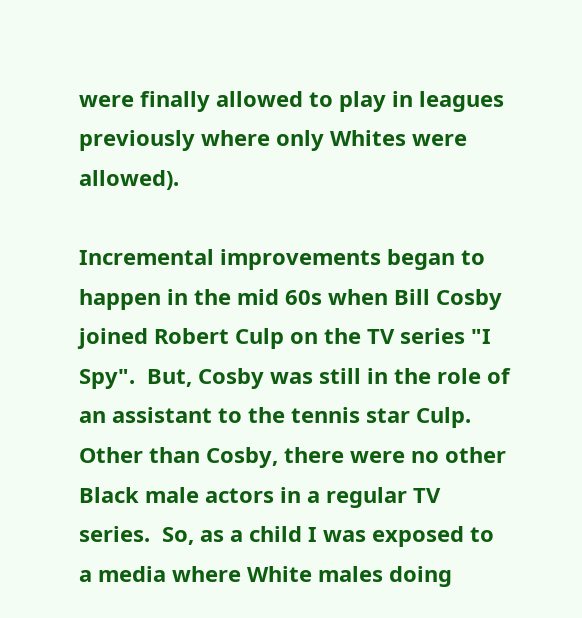were finally allowed to play in leagues previously where only Whites were allowed).

Incremental improvements began to happen in the mid 60s when Bill Cosby joined Robert Culp on the TV series "I Spy".  But, Cosby was still in the role of an assistant to the tennis star Culp.  Other than Cosby, there were no other Black male actors in a regular TV series.  So, as a child I was exposed to a media where White males doing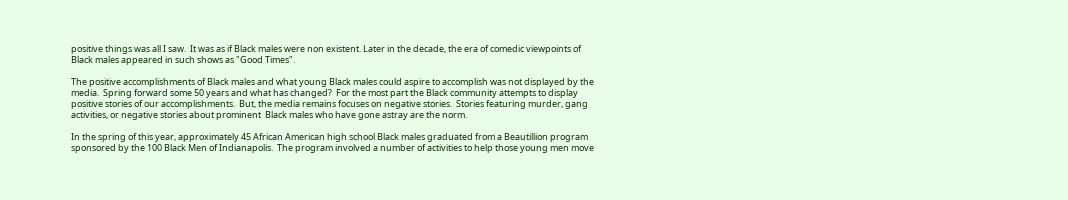positive things was all I saw.  It was as if Black males were non existent. Later in the decade, the era of comedic viewpoints of Black males appeared in such shows as "Good Times".

The positive accomplishments of Black males and what young Black males could aspire to accomplish was not displayed by the media.  Spring forward some 50 years and what has changed?  For the most part the Black community attempts to display positive stories of our accomplishments.  But, the media remains focuses on negative stories.  Stories featuring murder, gang activities, or negative stories about prominent  Black males who have gone astray are the norm.

In the spring of this year, approximately 45 African American high school Black males graduated from a Beautillion program sponsored by the 100 Black Men of Indianapolis.  The program involved a number of activities to help those young men move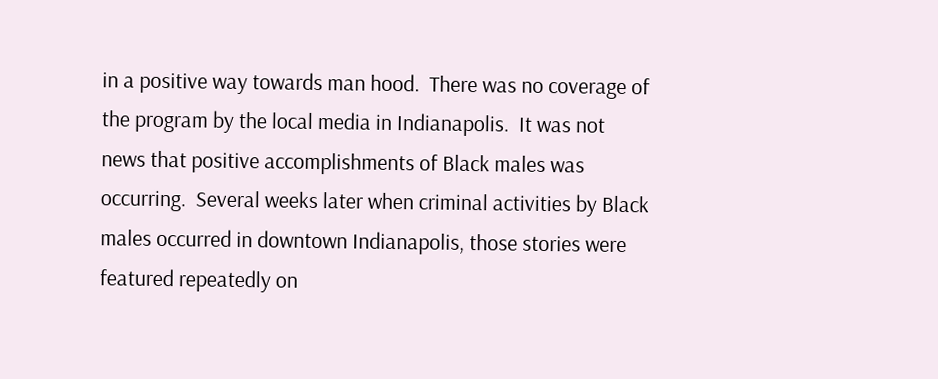in a positive way towards man hood.  There was no coverage of the program by the local media in Indianapolis.  It was not news that positive accomplishments of Black males was occurring.  Several weeks later when criminal activities by Black males occurred in downtown Indianapolis, those stories were featured repeatedly on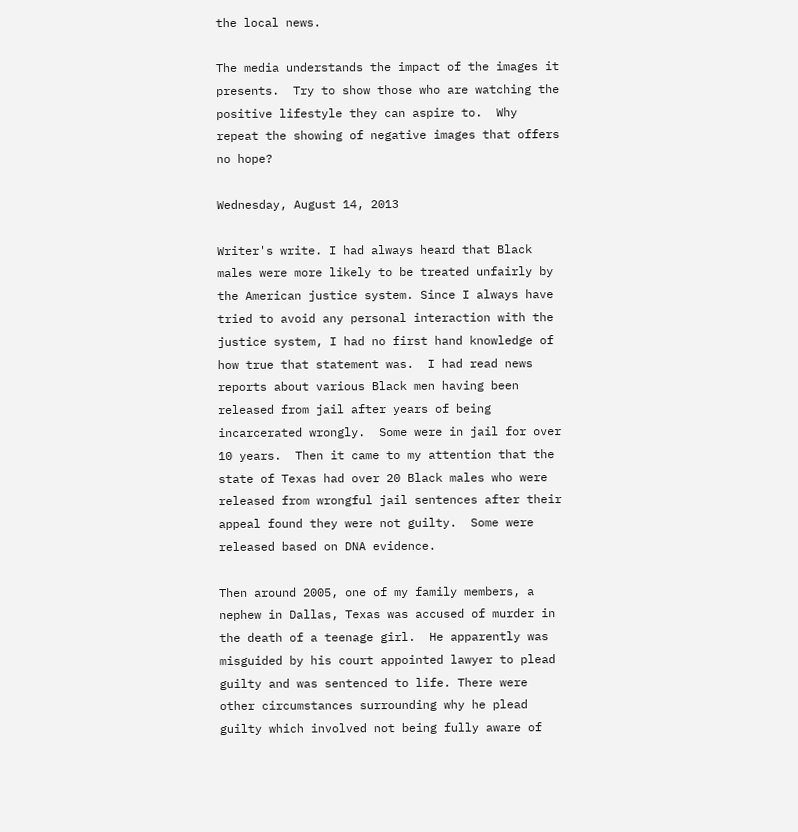the local news.

The media understands the impact of the images it presents.  Try to show those who are watching the positive lifestyle they can aspire to.  Why repeat the showing of negative images that offers no hope?

Wednesday, August 14, 2013

Writer's write. I had always heard that Black males were more likely to be treated unfairly by the American justice system. Since I always have tried to avoid any personal interaction with the justice system, I had no first hand knowledge of how true that statement was.  I had read news reports about various Black men having been released from jail after years of being incarcerated wrongly.  Some were in jail for over 10 years.  Then it came to my attention that the state of Texas had over 20 Black males who were released from wrongful jail sentences after their appeal found they were not guilty.  Some were released based on DNA evidence.

Then around 2005, one of my family members, a nephew in Dallas, Texas was accused of murder in the death of a teenage girl.  He apparently was misguided by his court appointed lawyer to plead guilty and was sentenced to life. There were other circumstances surrounding why he plead guilty which involved not being fully aware of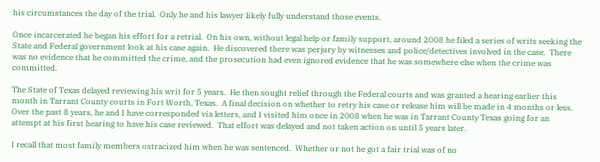his circumstances the day of the trial.  Only he and his lawyer likely fully understand those events.

Once incarcerated he began his effort for a retrial.  On his own, without legal help or family support, around 2008 he filed a series of writs seeking the State and Federal government look at his case again.  He discovered there was perjury by witnesses and police/detectives involved in the case.  There was no evidence that he committed the crime, and the prosecution had even ignored evidence that he was somewhere else when the crime was committed.

The State of Texas delayed reviewing his writ for 5 years.  He then sought relief through the Federal courts and was granted a hearing earlier this month in Tarrant County courts in Fort Worth, Texas.  A final decision on whether to retry his case or release him will be made in 4 months or less.  Over the past 8 years, he and I have corresponded via letters, and I visited him once in 2008 when he was in Tarrant County Texas going for an attempt at his first hearing to have his case reviewed.  That effort was delayed and not taken action on until 5 years later.

I recall that most family members ostracized him when he was sentenced.  Whether or not he got a fair trial was of no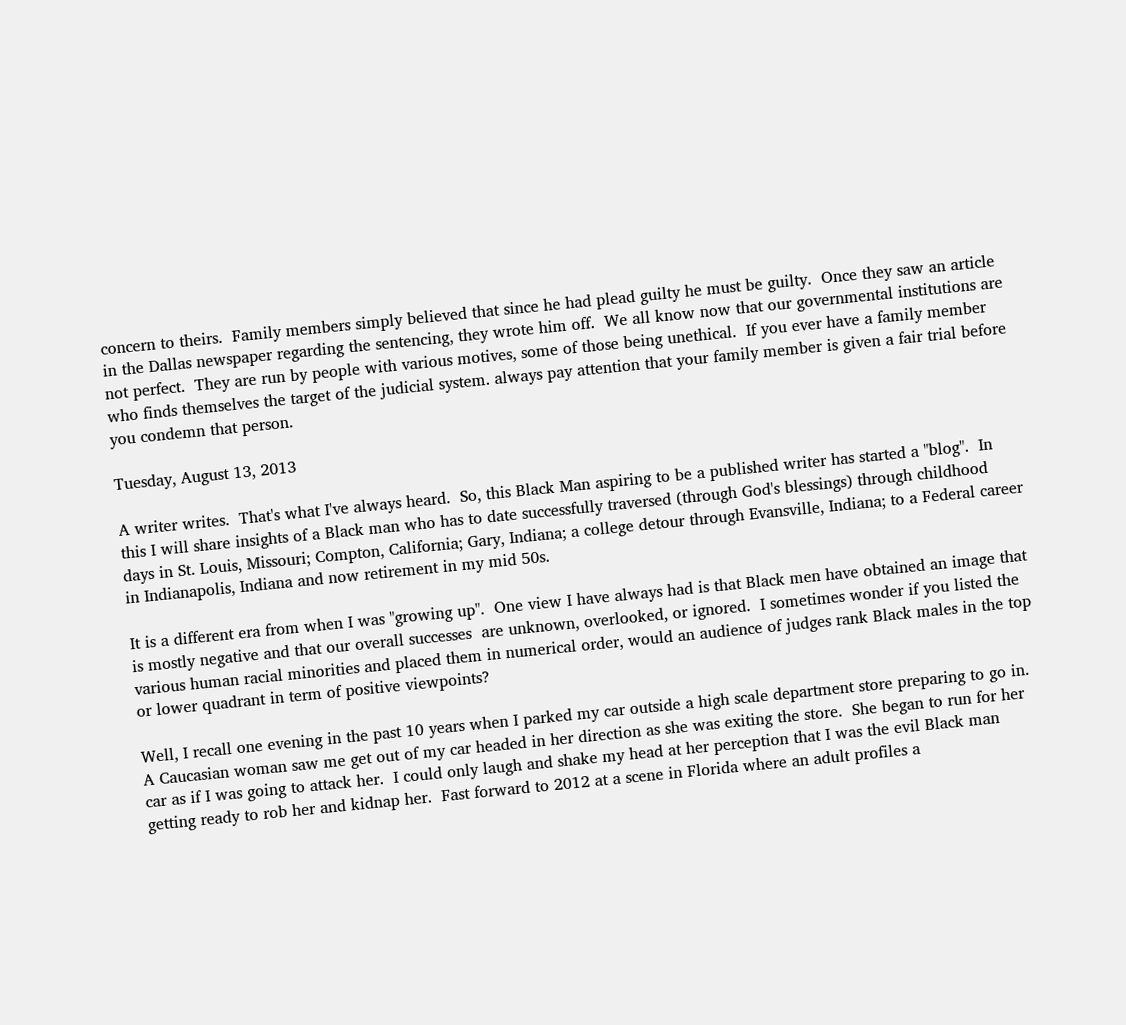concern to theirs.  Family members simply believed that since he had plead guilty he must be guilty.  Once they saw an article in the Dallas newspaper regarding the sentencing, they wrote him off.  We all know now that our governmental institutions are not perfect.  They are run by people with various motives, some of those being unethical.  If you ever have a family member who finds themselves the target of the judicial system. always pay attention that your family member is given a fair trial before you condemn that person.

Tuesday, August 13, 2013

A writer writes.  That's what I've always heard.  So, this Black Man aspiring to be a published writer has started a "blog".  In this I will share insights of a Black man who has to date successfully traversed (through God's blessings) through childhood days in St. Louis, Missouri; Compton, California; Gary, Indiana; a college detour through Evansville, Indiana; to a Federal career in Indianapolis, Indiana and now retirement in my mid 50s.

It is a different era from when I was "growing up".  One view I have always had is that Black men have obtained an image that is mostly negative and that our overall successes  are unknown, overlooked, or ignored.  I sometimes wonder if you listed the various human racial minorities and placed them in numerical order, would an audience of judges rank Black males in the top or lower quadrant in term of positive viewpoints?

Well, I recall one evening in the past 10 years when I parked my car outside a high scale department store preparing to go in.  A Caucasian woman saw me get out of my car headed in her direction as she was exiting the store.  She began to run for her car as if I was going to attack her.  I could only laugh and shake my head at her perception that I was the evil Black man getting ready to rob her and kidnap her.  Fast forward to 2012 at a scene in Florida where an adult profiles a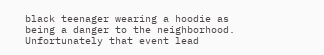black teenager wearing a hoodie as being a danger to the neighborhood.  Unfortunately that event lead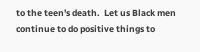to the teen's death.  Let us Black men continue to do positive things to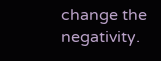change the negativity.